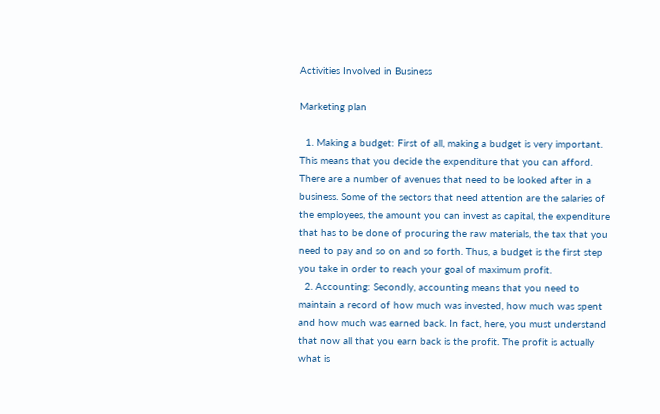Activities Involved in Business

Marketing plan

  1. Making a budget: First of all, making a budget is very important. This means that you decide the expenditure that you can afford. There are a number of avenues that need to be looked after in a business. Some of the sectors that need attention are the salaries of the employees, the amount you can invest as capital, the expenditure that has to be done of procuring the raw materials, the tax that you need to pay and so on and so forth. Thus, a budget is the first step you take in order to reach your goal of maximum profit.
  2. Accounting: Secondly, accounting means that you need to maintain a record of how much was invested, how much was spent and how much was earned back. In fact, here, you must understand that now all that you earn back is the profit. The profit is actually what is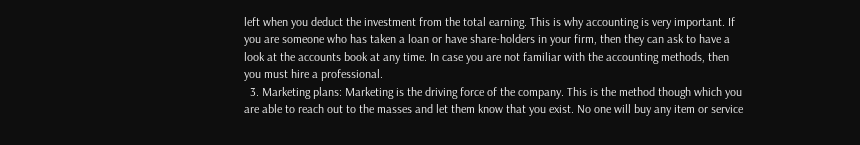left when you deduct the investment from the total earning. This is why accounting is very important. If you are someone who has taken a loan or have share-holders in your firm, then they can ask to have a look at the accounts book at any time. In case you are not familiar with the accounting methods, then you must hire a professional.
  3. Marketing plans: Marketing is the driving force of the company. This is the method though which you are able to reach out to the masses and let them know that you exist. No one will buy any item or service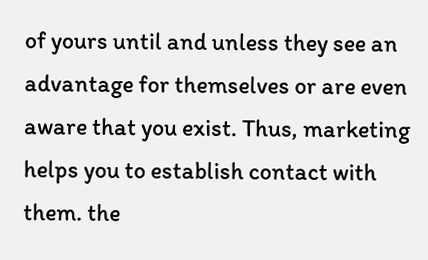of yours until and unless they see an advantage for themselves or are even aware that you exist. Thus, marketing helps you to establish contact with them. the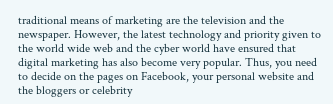traditional means of marketing are the television and the newspaper. However, the latest technology and priority given to the world wide web and the cyber world have ensured that digital marketing has also become very popular. Thus, you need to decide on the pages on Facebook, your personal website and the bloggers or celebrity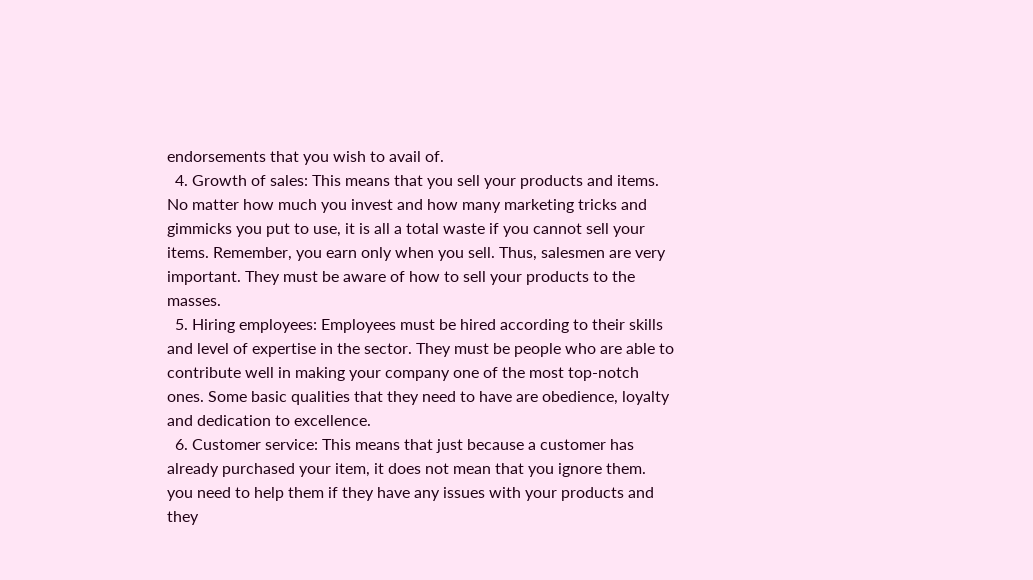endorsements that you wish to avail of.
  4. Growth of sales: This means that you sell your products and items. No matter how much you invest and how many marketing tricks and gimmicks you put to use, it is all a total waste if you cannot sell your items. Remember, you earn only when you sell. Thus, salesmen are very important. They must be aware of how to sell your products to the masses.
  5. Hiring employees: Employees must be hired according to their skills and level of expertise in the sector. They must be people who are able to contribute well in making your company one of the most top-notch ones. Some basic qualities that they need to have are obedience, loyalty and dedication to excellence.
  6. Customer service: This means that just because a customer has already purchased your item, it does not mean that you ignore them. you need to help them if they have any issues with your products and they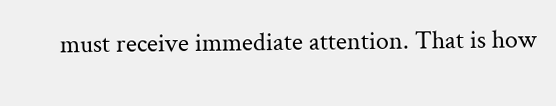must receive immediate attention. That is how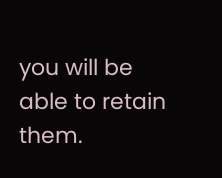you will be able to retain them.